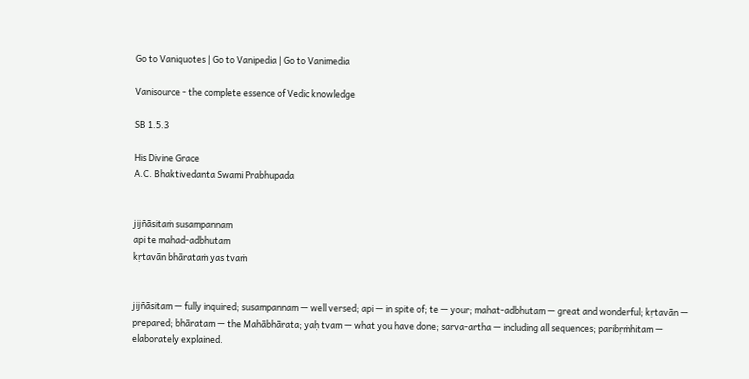Go to Vaniquotes | Go to Vanipedia | Go to Vanimedia

Vanisource - the complete essence of Vedic knowledge

SB 1.5.3

His Divine Grace
A.C. Bhaktivedanta Swami Prabhupada


jijñāsitaṁ susampannam
api te mahad-adbhutam
kṛtavān bhārataṁ yas tvaṁ


jijñāsitam — fully inquired; susampannam — well versed; api — in spite of; te — your; mahat-adbhutam — great and wonderful; kṛtavān — prepared; bhāratam — the Mahābhārata; yaḥ tvam — what you have done; sarva-artha — including all sequences; paribṛṁhitam — elaborately explained.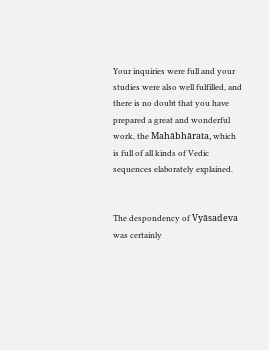Your inquiries were full and your studies were also well fulfilled, and there is no doubt that you have prepared a great and wonderful work, the Mahābhārata, which is full of all kinds of Vedic sequences elaborately explained.


The despondency of Vyāsadeva was certainly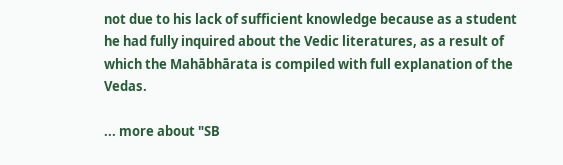not due to his lack of sufficient knowledge because as a student he had fully inquired about the Vedic literatures, as a result of which the Mahābhārata is compiled with full explanation of the Vedas.

... more about "SB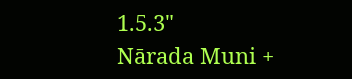1.5.3"
Nārada Muni +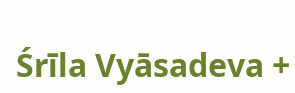Śrīla Vyāsadeva +